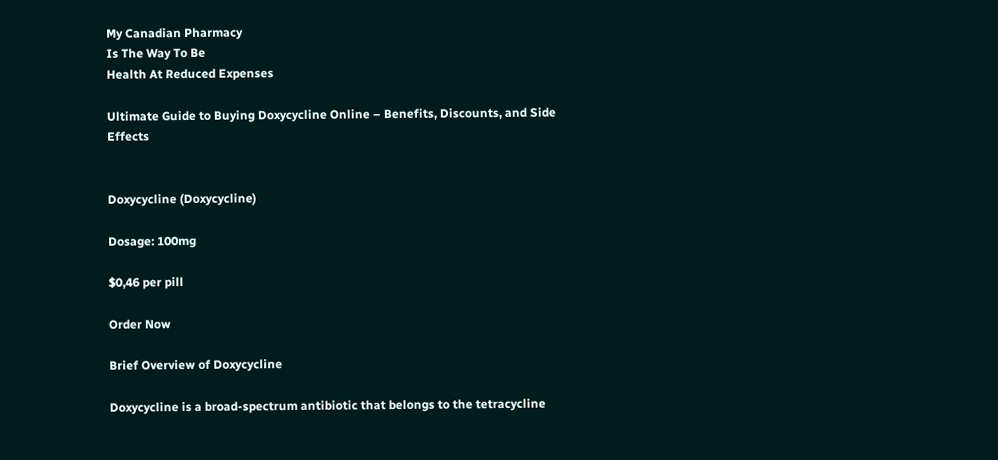My Canadian Pharmacy
Is The Way To Be
Health At Reduced Expenses

Ultimate Guide to Buying Doxycycline Online – Benefits, Discounts, and Side Effects


Doxycycline (Doxycycline)

Dosage: 100mg

$0,46 per pill

Order Now

Brief Overview of Doxycycline

Doxycycline is a broad-spectrum antibiotic that belongs to the tetracycline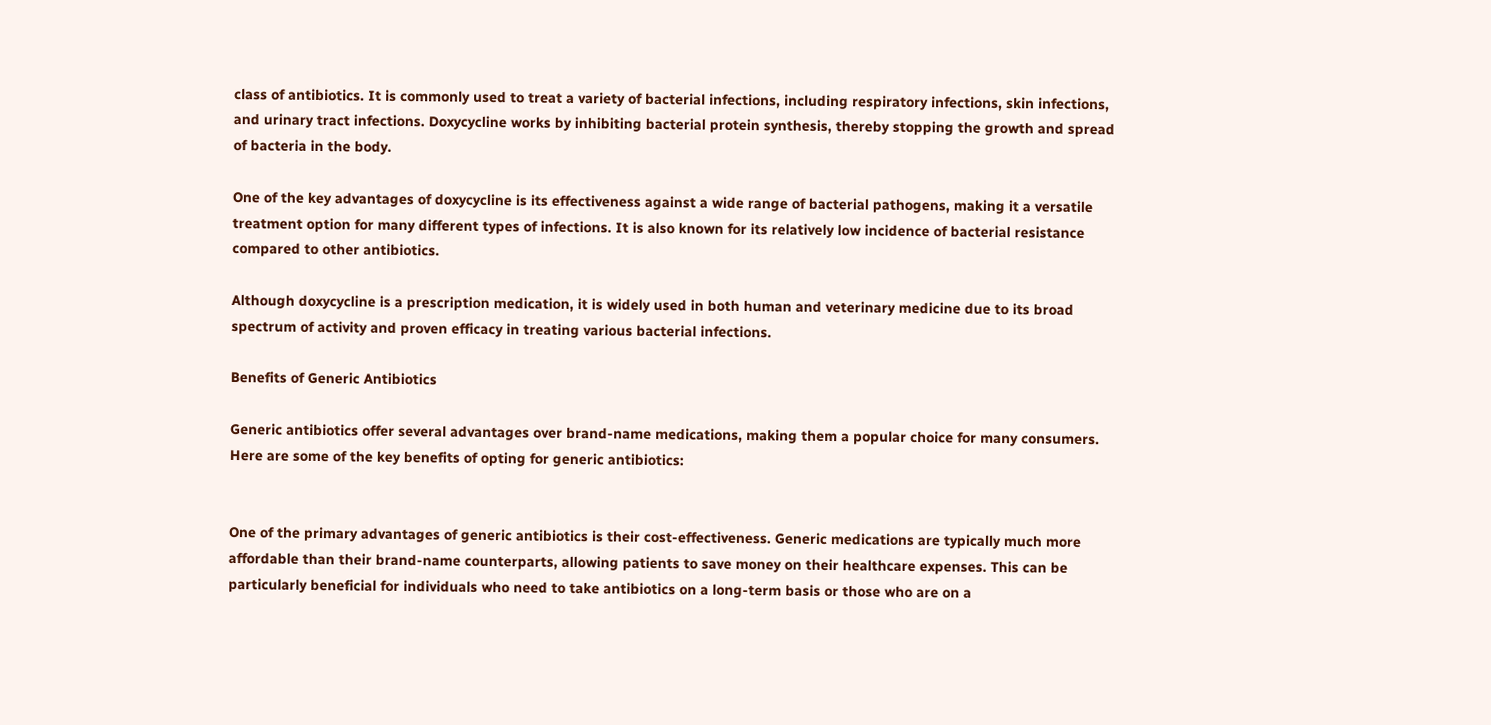class of antibiotics. It is commonly used to treat a variety of bacterial infections, including respiratory infections, skin infections, and urinary tract infections. Doxycycline works by inhibiting bacterial protein synthesis, thereby stopping the growth and spread of bacteria in the body.

One of the key advantages of doxycycline is its effectiveness against a wide range of bacterial pathogens, making it a versatile treatment option for many different types of infections. It is also known for its relatively low incidence of bacterial resistance compared to other antibiotics.

Although doxycycline is a prescription medication, it is widely used in both human and veterinary medicine due to its broad spectrum of activity and proven efficacy in treating various bacterial infections.

Benefits of Generic Antibiotics

Generic antibiotics offer several advantages over brand-name medications, making them a popular choice for many consumers. Here are some of the key benefits of opting for generic antibiotics:


One of the primary advantages of generic antibiotics is their cost-effectiveness. Generic medications are typically much more affordable than their brand-name counterparts, allowing patients to save money on their healthcare expenses. This can be particularly beneficial for individuals who need to take antibiotics on a long-term basis or those who are on a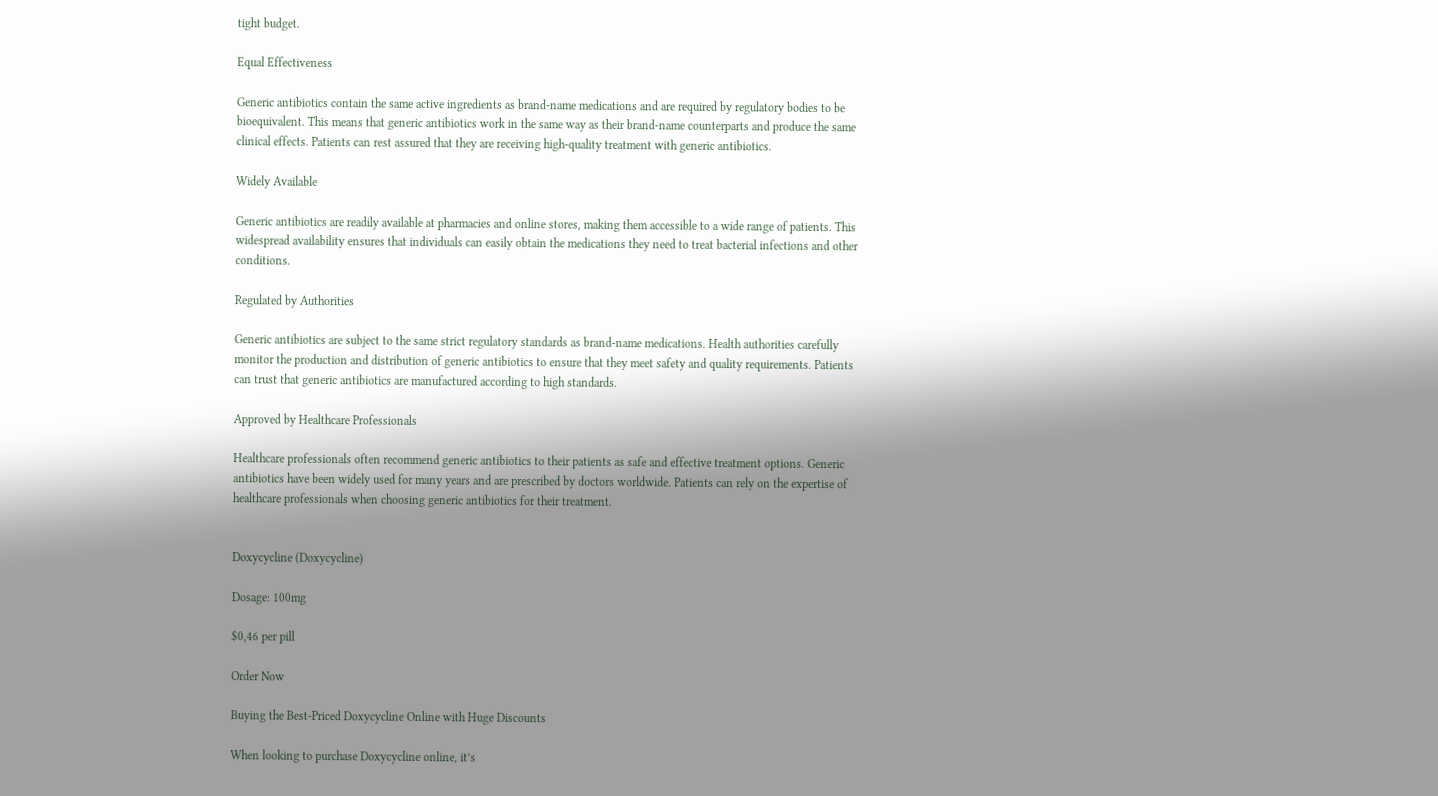tight budget.

Equal Effectiveness

Generic antibiotics contain the same active ingredients as brand-name medications and are required by regulatory bodies to be bioequivalent. This means that generic antibiotics work in the same way as their brand-name counterparts and produce the same clinical effects. Patients can rest assured that they are receiving high-quality treatment with generic antibiotics.

Widely Available

Generic antibiotics are readily available at pharmacies and online stores, making them accessible to a wide range of patients. This widespread availability ensures that individuals can easily obtain the medications they need to treat bacterial infections and other conditions.

Regulated by Authorities

Generic antibiotics are subject to the same strict regulatory standards as brand-name medications. Health authorities carefully monitor the production and distribution of generic antibiotics to ensure that they meet safety and quality requirements. Patients can trust that generic antibiotics are manufactured according to high standards.

Approved by Healthcare Professionals

Healthcare professionals often recommend generic antibiotics to their patients as safe and effective treatment options. Generic antibiotics have been widely used for many years and are prescribed by doctors worldwide. Patients can rely on the expertise of healthcare professionals when choosing generic antibiotics for their treatment.


Doxycycline (Doxycycline)

Dosage: 100mg

$0,46 per pill

Order Now

Buying the Best-Priced Doxycycline Online with Huge Discounts

When looking to purchase Doxycycline online, it’s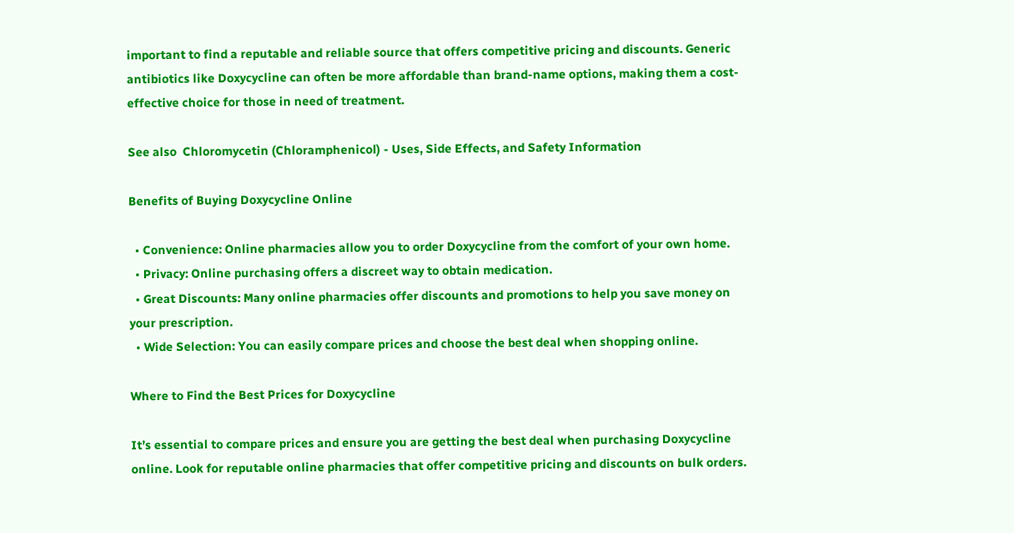important to find a reputable and reliable source that offers competitive pricing and discounts. Generic antibiotics like Doxycycline can often be more affordable than brand-name options, making them a cost-effective choice for those in need of treatment.

See also  Chloromycetin (Chloramphenicol) - Uses, Side Effects, and Safety Information

Benefits of Buying Doxycycline Online

  • Convenience: Online pharmacies allow you to order Doxycycline from the comfort of your own home.
  • Privacy: Online purchasing offers a discreet way to obtain medication.
  • Great Discounts: Many online pharmacies offer discounts and promotions to help you save money on your prescription.
  • Wide Selection: You can easily compare prices and choose the best deal when shopping online.

Where to Find the Best Prices for Doxycycline

It’s essential to compare prices and ensure you are getting the best deal when purchasing Doxycycline online. Look for reputable online pharmacies that offer competitive pricing and discounts on bulk orders.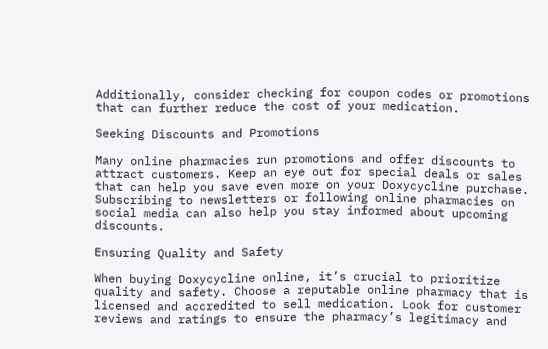Additionally, consider checking for coupon codes or promotions that can further reduce the cost of your medication.

Seeking Discounts and Promotions

Many online pharmacies run promotions and offer discounts to attract customers. Keep an eye out for special deals or sales that can help you save even more on your Doxycycline purchase. Subscribing to newsletters or following online pharmacies on social media can also help you stay informed about upcoming discounts.

Ensuring Quality and Safety

When buying Doxycycline online, it’s crucial to prioritize quality and safety. Choose a reputable online pharmacy that is licensed and accredited to sell medication. Look for customer reviews and ratings to ensure the pharmacy’s legitimacy and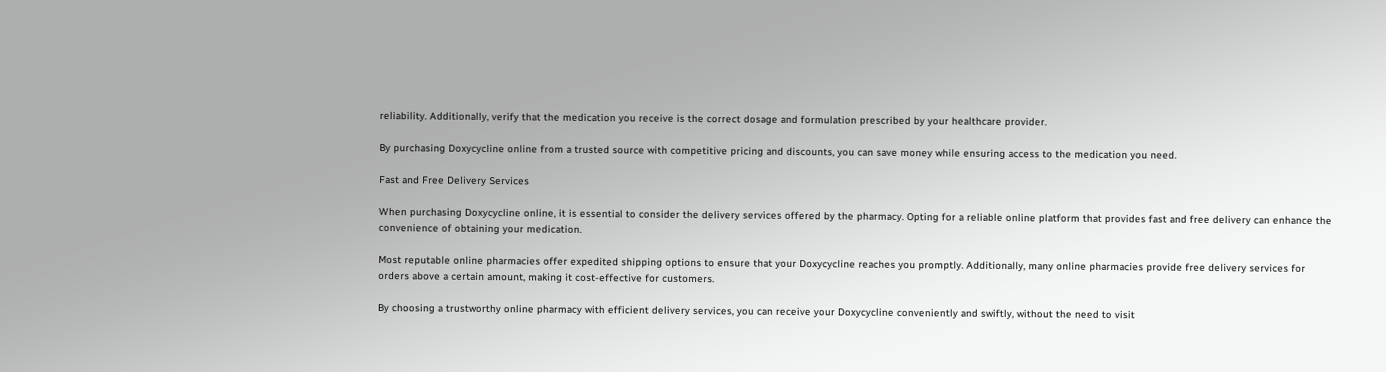reliability. Additionally, verify that the medication you receive is the correct dosage and formulation prescribed by your healthcare provider.

By purchasing Doxycycline online from a trusted source with competitive pricing and discounts, you can save money while ensuring access to the medication you need.

Fast and Free Delivery Services

When purchasing Doxycycline online, it is essential to consider the delivery services offered by the pharmacy. Opting for a reliable online platform that provides fast and free delivery can enhance the convenience of obtaining your medication.

Most reputable online pharmacies offer expedited shipping options to ensure that your Doxycycline reaches you promptly. Additionally, many online pharmacies provide free delivery services for orders above a certain amount, making it cost-effective for customers.

By choosing a trustworthy online pharmacy with efficient delivery services, you can receive your Doxycycline conveniently and swiftly, without the need to visit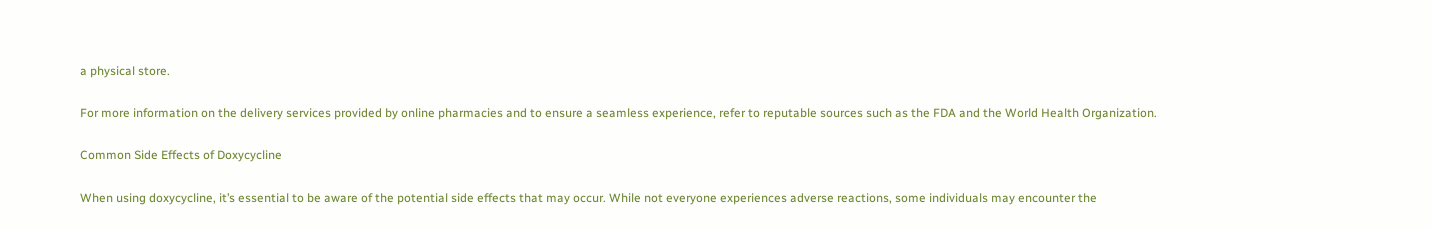a physical store.

For more information on the delivery services provided by online pharmacies and to ensure a seamless experience, refer to reputable sources such as the FDA and the World Health Organization.

Common Side Effects of Doxycycline

When using doxycycline, it’s essential to be aware of the potential side effects that may occur. While not everyone experiences adverse reactions, some individuals may encounter the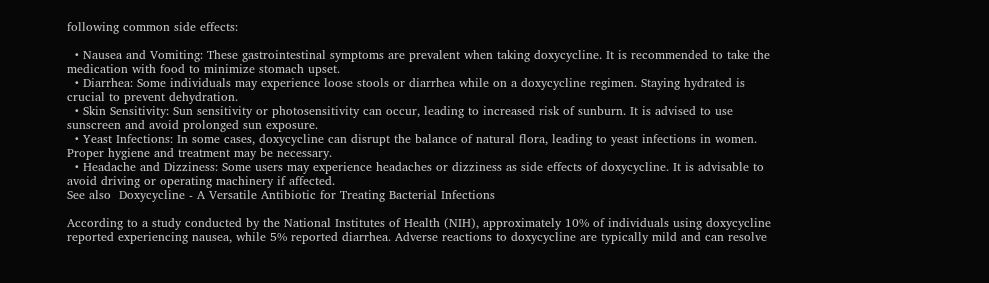following common side effects:

  • Nausea and Vomiting: These gastrointestinal symptoms are prevalent when taking doxycycline. It is recommended to take the medication with food to minimize stomach upset.
  • Diarrhea: Some individuals may experience loose stools or diarrhea while on a doxycycline regimen. Staying hydrated is crucial to prevent dehydration.
  • Skin Sensitivity: Sun sensitivity or photosensitivity can occur, leading to increased risk of sunburn. It is advised to use sunscreen and avoid prolonged sun exposure.
  • Yeast Infections: In some cases, doxycycline can disrupt the balance of natural flora, leading to yeast infections in women. Proper hygiene and treatment may be necessary.
  • Headache and Dizziness: Some users may experience headaches or dizziness as side effects of doxycycline. It is advisable to avoid driving or operating machinery if affected.
See also  Doxycycline - A Versatile Antibiotic for Treating Bacterial Infections

According to a study conducted by the National Institutes of Health (NIH), approximately 10% of individuals using doxycycline reported experiencing nausea, while 5% reported diarrhea. Adverse reactions to doxycycline are typically mild and can resolve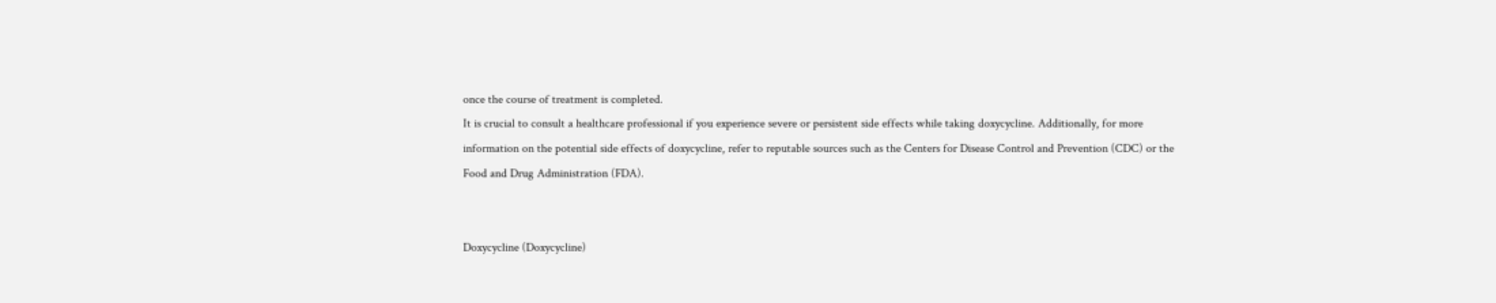once the course of treatment is completed.
It is crucial to consult a healthcare professional if you experience severe or persistent side effects while taking doxycycline. Additionally, for more information on the potential side effects of doxycycline, refer to reputable sources such as the Centers for Disease Control and Prevention (CDC) or the Food and Drug Administration (FDA).


Doxycycline (Doxycycline)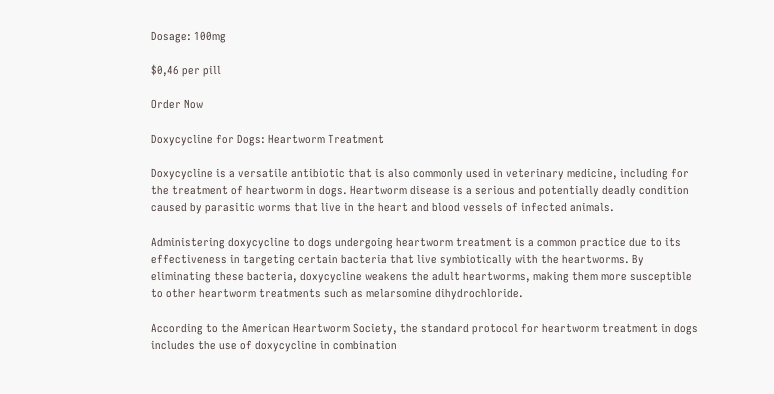Dosage: 100mg

$0,46 per pill

Order Now

Doxycycline for Dogs: Heartworm Treatment

Doxycycline is a versatile antibiotic that is also commonly used in veterinary medicine, including for the treatment of heartworm in dogs. Heartworm disease is a serious and potentially deadly condition caused by parasitic worms that live in the heart and blood vessels of infected animals.

Administering doxycycline to dogs undergoing heartworm treatment is a common practice due to its effectiveness in targeting certain bacteria that live symbiotically with the heartworms. By eliminating these bacteria, doxycycline weakens the adult heartworms, making them more susceptible to other heartworm treatments such as melarsomine dihydrochloride.

According to the American Heartworm Society, the standard protocol for heartworm treatment in dogs includes the use of doxycycline in combination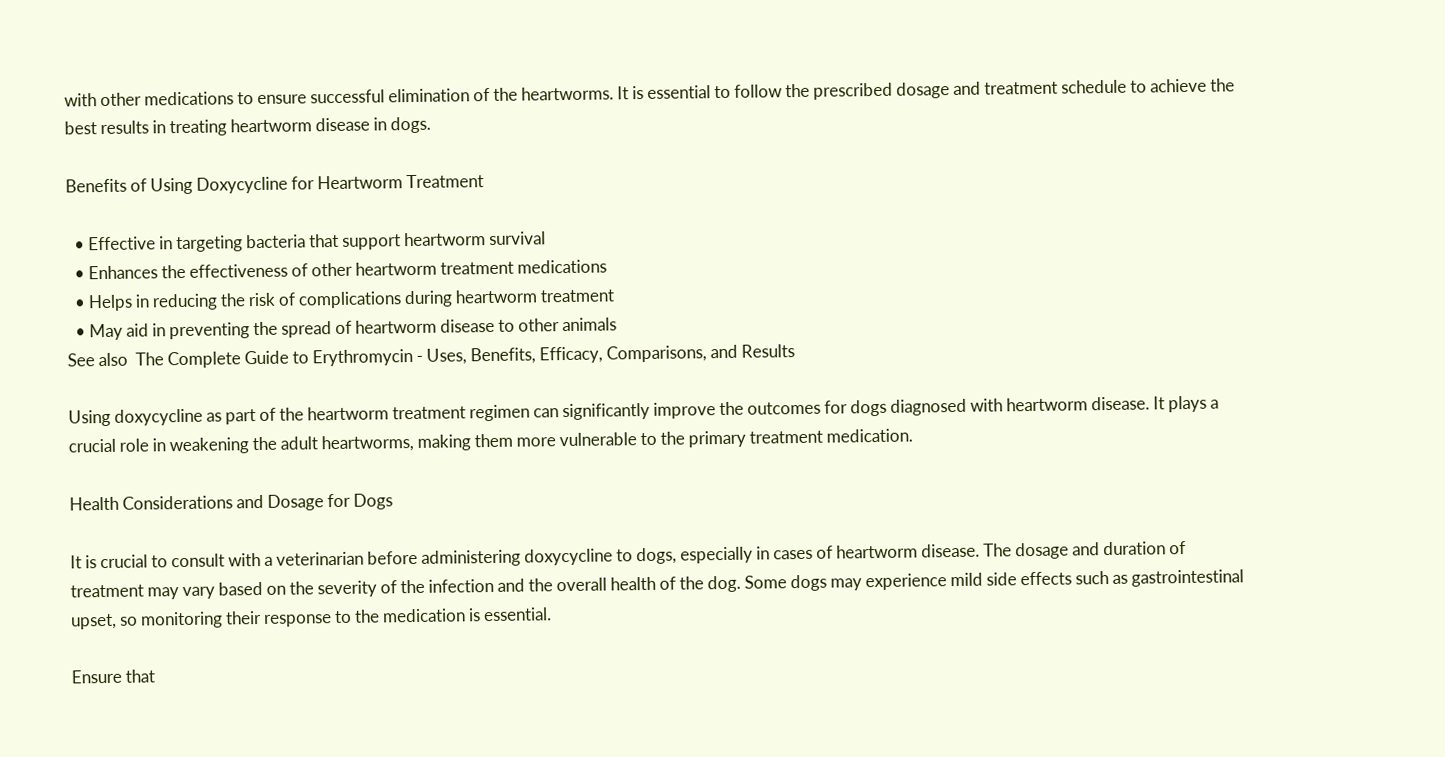with other medications to ensure successful elimination of the heartworms. It is essential to follow the prescribed dosage and treatment schedule to achieve the best results in treating heartworm disease in dogs.

Benefits of Using Doxycycline for Heartworm Treatment

  • Effective in targeting bacteria that support heartworm survival
  • Enhances the effectiveness of other heartworm treatment medications
  • Helps in reducing the risk of complications during heartworm treatment
  • May aid in preventing the spread of heartworm disease to other animals
See also  The Complete Guide to Erythromycin - Uses, Benefits, Efficacy, Comparisons, and Results

Using doxycycline as part of the heartworm treatment regimen can significantly improve the outcomes for dogs diagnosed with heartworm disease. It plays a crucial role in weakening the adult heartworms, making them more vulnerable to the primary treatment medication.

Health Considerations and Dosage for Dogs

It is crucial to consult with a veterinarian before administering doxycycline to dogs, especially in cases of heartworm disease. The dosage and duration of treatment may vary based on the severity of the infection and the overall health of the dog. Some dogs may experience mild side effects such as gastrointestinal upset, so monitoring their response to the medication is essential.

Ensure that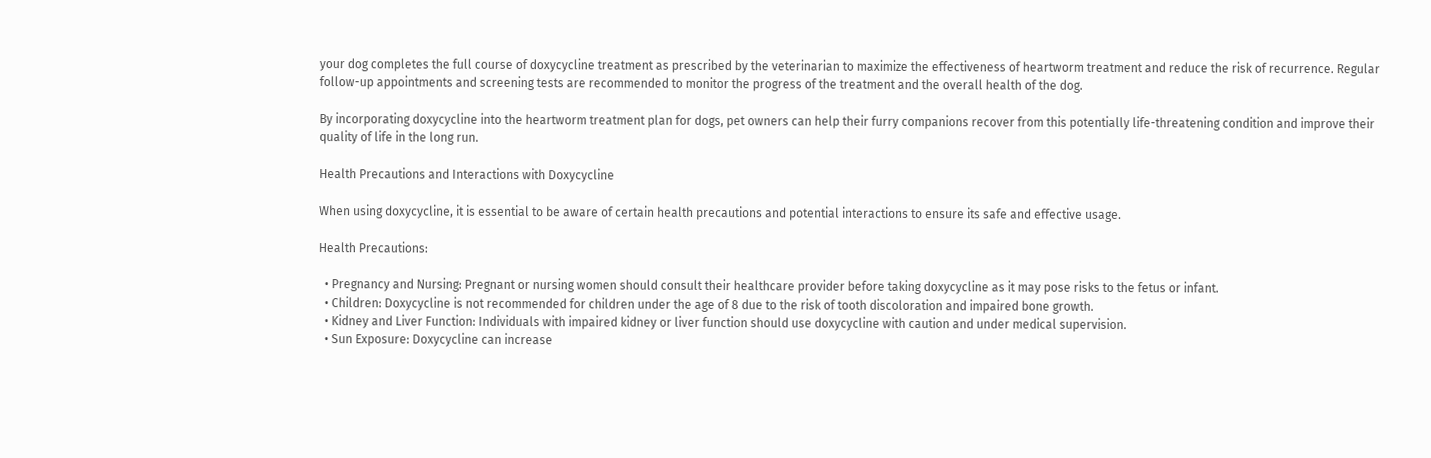your dog completes the full course of doxycycline treatment as prescribed by the veterinarian to maximize the effectiveness of heartworm treatment and reduce the risk of recurrence. Regular follow-up appointments and screening tests are recommended to monitor the progress of the treatment and the overall health of the dog.

By incorporating doxycycline into the heartworm treatment plan for dogs, pet owners can help their furry companions recover from this potentially life-threatening condition and improve their quality of life in the long run.

Health Precautions and Interactions with Doxycycline

When using doxycycline, it is essential to be aware of certain health precautions and potential interactions to ensure its safe and effective usage.

Health Precautions:

  • Pregnancy and Nursing: Pregnant or nursing women should consult their healthcare provider before taking doxycycline as it may pose risks to the fetus or infant.
  • Children: Doxycycline is not recommended for children under the age of 8 due to the risk of tooth discoloration and impaired bone growth.
  • Kidney and Liver Function: Individuals with impaired kidney or liver function should use doxycycline with caution and under medical supervision.
  • Sun Exposure: Doxycycline can increase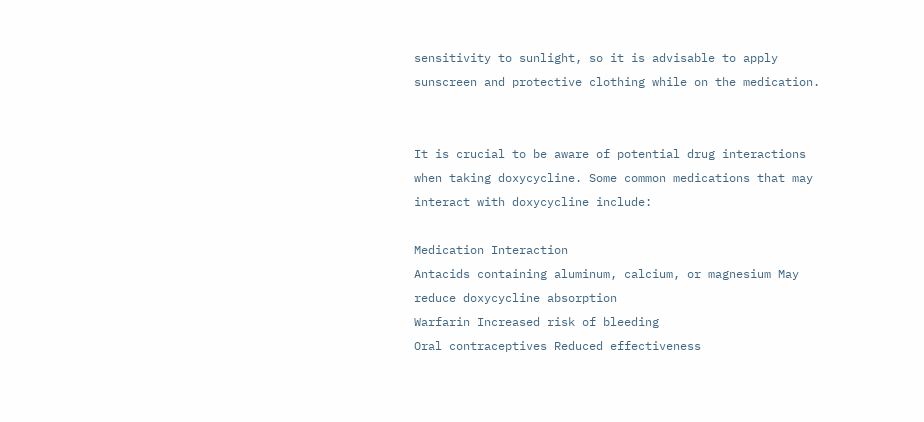sensitivity to sunlight, so it is advisable to apply sunscreen and protective clothing while on the medication.


It is crucial to be aware of potential drug interactions when taking doxycycline. Some common medications that may interact with doxycycline include:

Medication Interaction
Antacids containing aluminum, calcium, or magnesium May reduce doxycycline absorption
Warfarin Increased risk of bleeding
Oral contraceptives Reduced effectiveness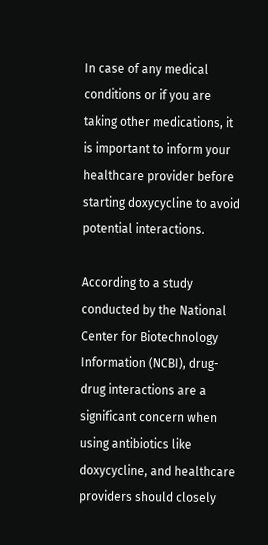In case of any medical conditions or if you are taking other medications, it is important to inform your healthcare provider before starting doxycycline to avoid potential interactions.

According to a study conducted by the National Center for Biotechnology Information (NCBI), drug-drug interactions are a significant concern when using antibiotics like doxycycline, and healthcare providers should closely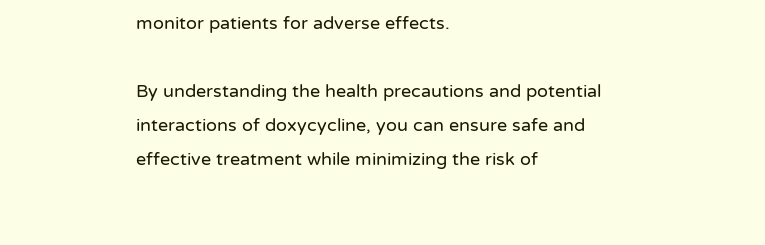monitor patients for adverse effects.

By understanding the health precautions and potential interactions of doxycycline, you can ensure safe and effective treatment while minimizing the risk of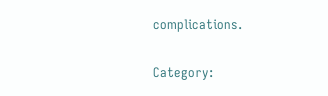complications.

Category: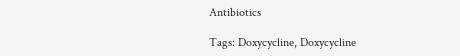Antibiotics

Tags: Doxycycline, Doxycycline